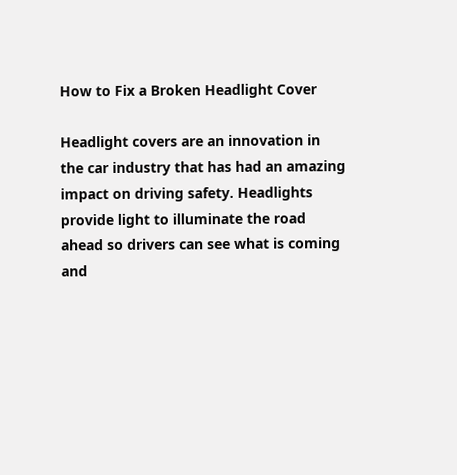How to Fix a Broken Headlight Cover

Headlight covers are an innovation in the car industry that has had an amazing impact on driving safety. Headlights provide light to illuminate the road ahead so drivers can see what is coming and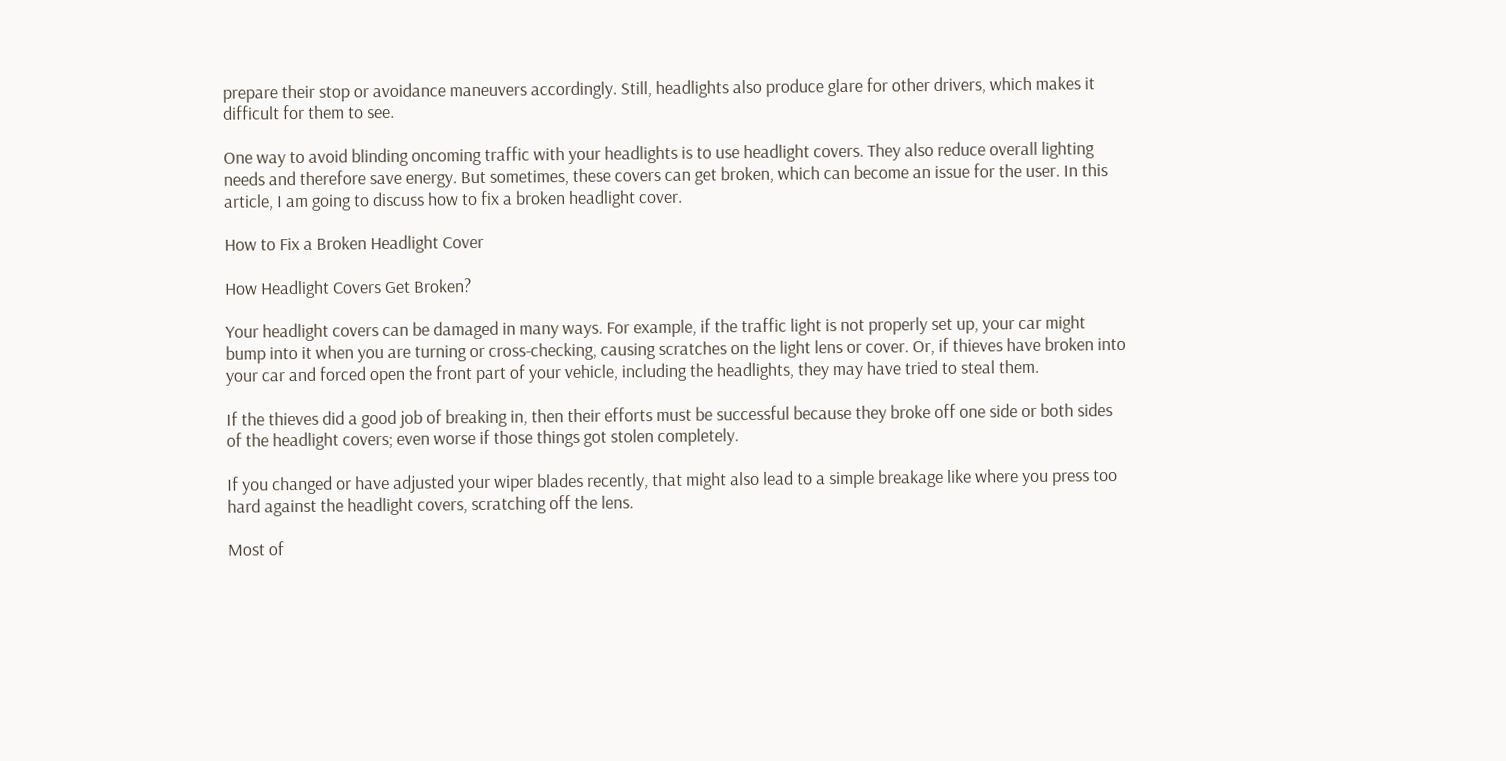prepare their stop or avoidance maneuvers accordingly. Still, headlights also produce glare for other drivers, which makes it difficult for them to see.

One way to avoid blinding oncoming traffic with your headlights is to use headlight covers. They also reduce overall lighting needs and therefore save energy. But sometimes, these covers can get broken, which can become an issue for the user. In this article, I am going to discuss how to fix a broken headlight cover.

How to Fix a Broken Headlight Cover

How Headlight Covers Get Broken?

Your headlight covers can be damaged in many ways. For example, if the traffic light is not properly set up, your car might bump into it when you are turning or cross-checking, causing scratches on the light lens or cover. Or, if thieves have broken into your car and forced open the front part of your vehicle, including the headlights, they may have tried to steal them.

If the thieves did a good job of breaking in, then their efforts must be successful because they broke off one side or both sides of the headlight covers; even worse if those things got stolen completely.

If you changed or have adjusted your wiper blades recently, that might also lead to a simple breakage like where you press too hard against the headlight covers, scratching off the lens.

Most of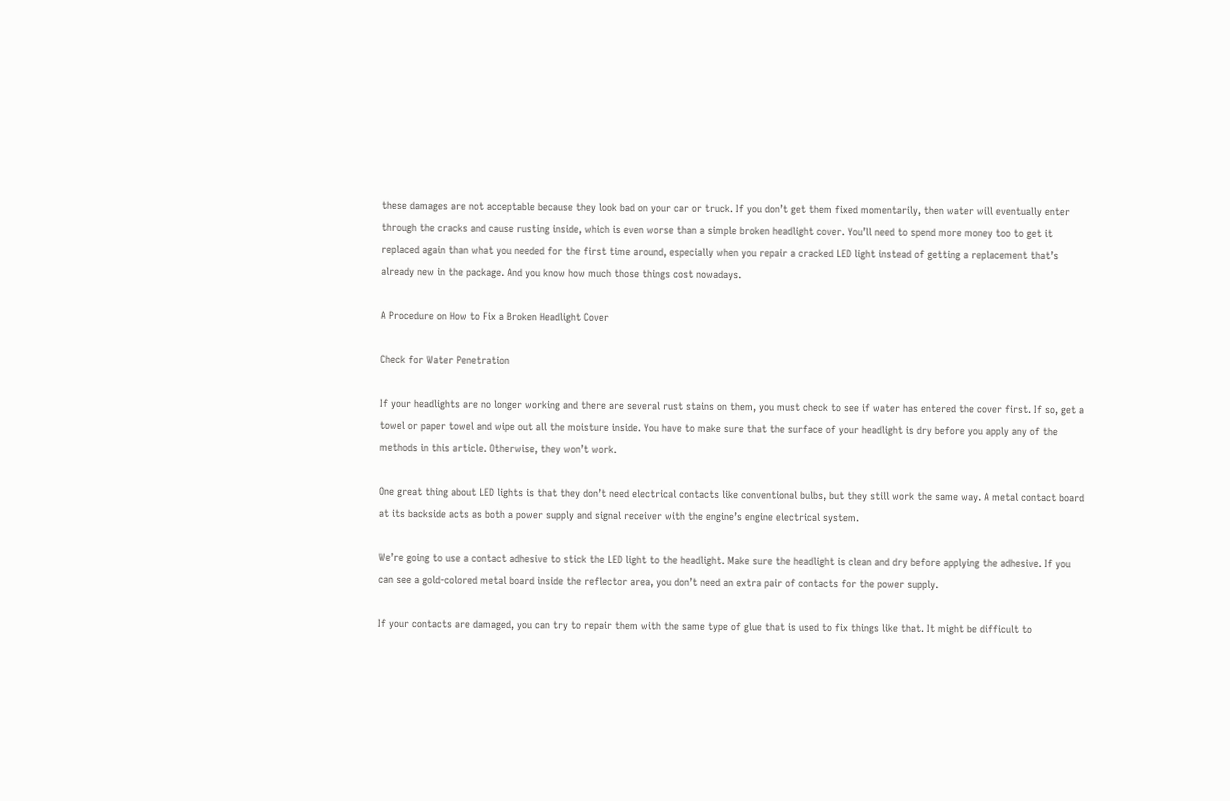these damages are not acceptable because they look bad on your car or truck. If you don’t get them fixed momentarily, then water will eventually enter through the cracks and cause rusting inside, which is even worse than a simple broken headlight cover. You’ll need to spend more money too to get it replaced again than what you needed for the first time around, especially when you repair a cracked LED light instead of getting a replacement that’s already new in the package. And you know how much those things cost nowadays.

A Procedure on How to Fix a Broken Headlight Cover

Check for Water Penetration

If your headlights are no longer working and there are several rust stains on them, you must check to see if water has entered the cover first. If so, get a towel or paper towel and wipe out all the moisture inside. You have to make sure that the surface of your headlight is dry before you apply any of the methods in this article. Otherwise, they won’t work.

One great thing about LED lights is that they don’t need electrical contacts like conventional bulbs, but they still work the same way. A metal contact board at its backside acts as both a power supply and signal receiver with the engine’s engine electrical system.

We’re going to use a contact adhesive to stick the LED light to the headlight. Make sure the headlight is clean and dry before applying the adhesive. If you can see a gold-colored metal board inside the reflector area, you don’t need an extra pair of contacts for the power supply.

If your contacts are damaged, you can try to repair them with the same type of glue that is used to fix things like that. It might be difficult to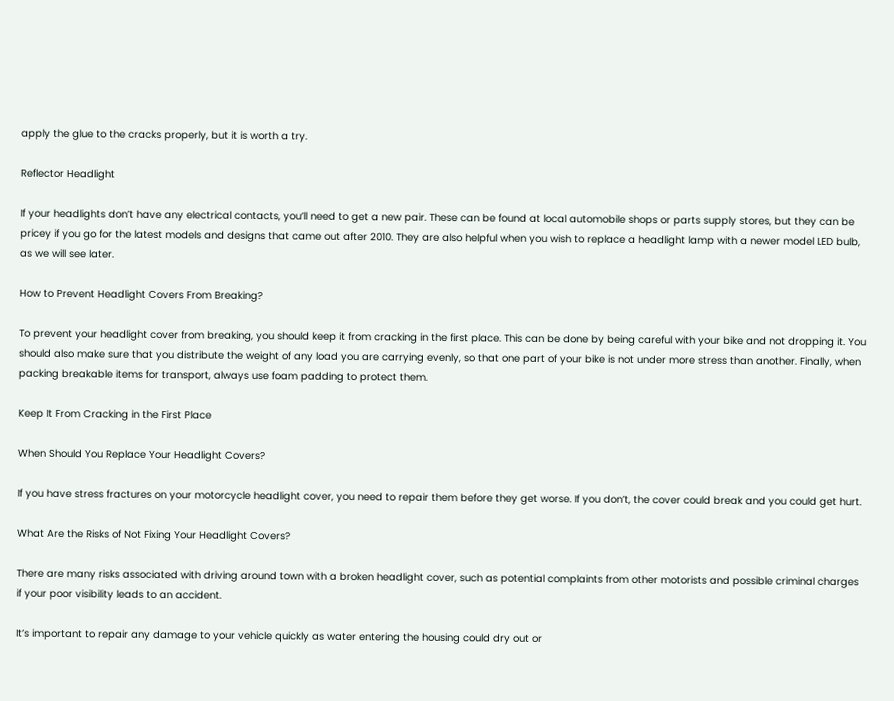apply the glue to the cracks properly, but it is worth a try.

Reflector Headlight

If your headlights don’t have any electrical contacts, you’ll need to get a new pair. These can be found at local automobile shops or parts supply stores, but they can be pricey if you go for the latest models and designs that came out after 2010. They are also helpful when you wish to replace a headlight lamp with a newer model LED bulb, as we will see later.

How to Prevent Headlight Covers From Breaking?

To prevent your headlight cover from breaking, you should keep it from cracking in the first place. This can be done by being careful with your bike and not dropping it. You should also make sure that you distribute the weight of any load you are carrying evenly, so that one part of your bike is not under more stress than another. Finally, when packing breakable items for transport, always use foam padding to protect them.

Keep It From Cracking in the First Place

When Should You Replace Your Headlight Covers?

If you have stress fractures on your motorcycle headlight cover, you need to repair them before they get worse. If you don’t, the cover could break and you could get hurt.

What Are the Risks of Not Fixing Your Headlight Covers?

There are many risks associated with driving around town with a broken headlight cover, such as potential complaints from other motorists and possible criminal charges if your poor visibility leads to an accident.

It’s important to repair any damage to your vehicle quickly as water entering the housing could dry out or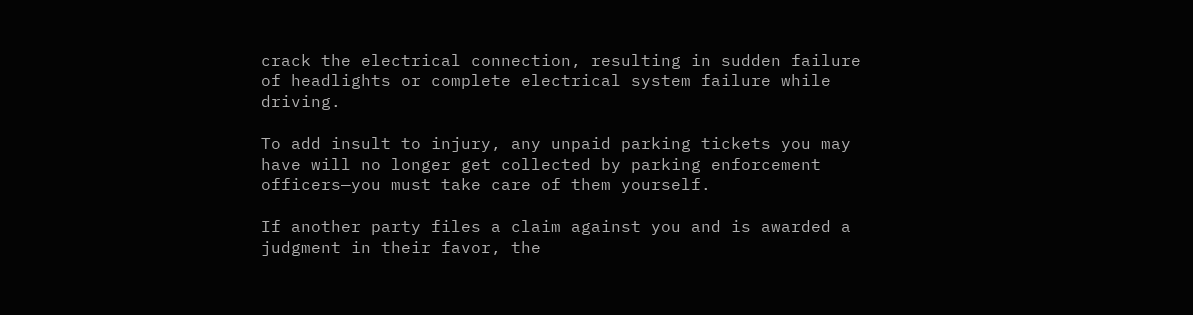crack the electrical connection, resulting in sudden failure of headlights or complete electrical system failure while driving.

To add insult to injury, any unpaid parking tickets you may have will no longer get collected by parking enforcement officers—you must take care of them yourself.

If another party files a claim against you and is awarded a judgment in their favor, the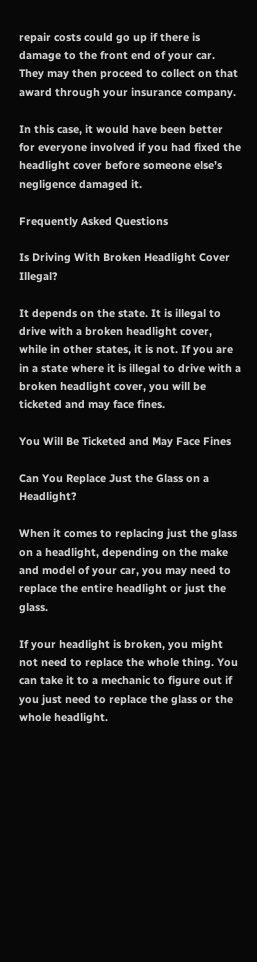repair costs could go up if there is damage to the front end of your car. They may then proceed to collect on that award through your insurance company.

In this case, it would have been better for everyone involved if you had fixed the headlight cover before someone else’s negligence damaged it.

Frequently Asked Questions

Is Driving With Broken Headlight Cover Illegal?

It depends on the state. It is illegal to drive with a broken headlight cover, while in other states, it is not. If you are in a state where it is illegal to drive with a broken headlight cover, you will be ticketed and may face fines.

You Will Be Ticketed and May Face Fines

Can You Replace Just the Glass on a Headlight?

When it comes to replacing just the glass on a headlight, depending on the make and model of your car, you may need to replace the entire headlight or just the glass.

If your headlight is broken, you might not need to replace the whole thing. You can take it to a mechanic to figure out if you just need to replace the glass or the whole headlight.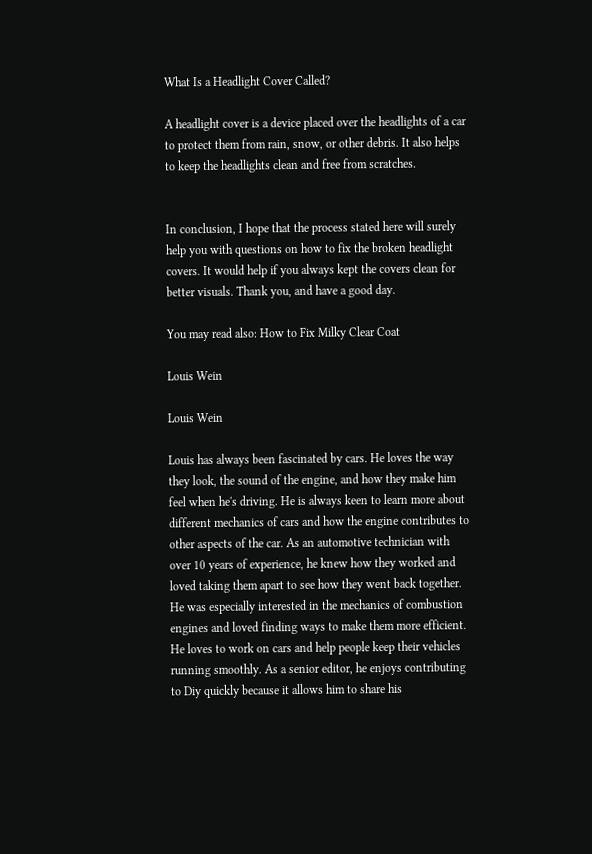What Is a Headlight Cover Called?

A headlight cover is a device placed over the headlights of a car to protect them from rain, snow, or other debris. It also helps to keep the headlights clean and free from scratches.


In conclusion, I hope that the process stated here will surely help you with questions on how to fix the broken headlight covers. It would help if you always kept the covers clean for better visuals. Thank you, and have a good day.

You may read also: How to Fix Milky Clear Coat

Louis Wein

Louis Wein

Louis has always been fascinated by cars. He loves the way they look, the sound of the engine, and how they make him feel when he's driving. He is always keen to learn more about different mechanics of cars and how the engine contributes to other aspects of the car. As an automotive technician with over 10 years of experience, he knew how they worked and loved taking them apart to see how they went back together. He was especially interested in the mechanics of combustion engines and loved finding ways to make them more efficient. He loves to work on cars and help people keep their vehicles running smoothly. As a senior editor, he enjoys contributing to Diy quickly because it allows him to share his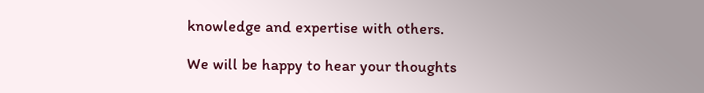knowledge and expertise with others.

We will be happy to hear your thoughts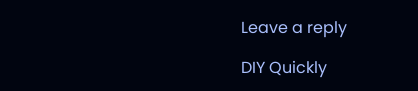Leave a reply

DIY Quickly